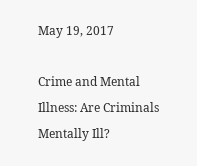May 19, 2017

Crime and Mental Illness: Are Criminals Mentally Ill?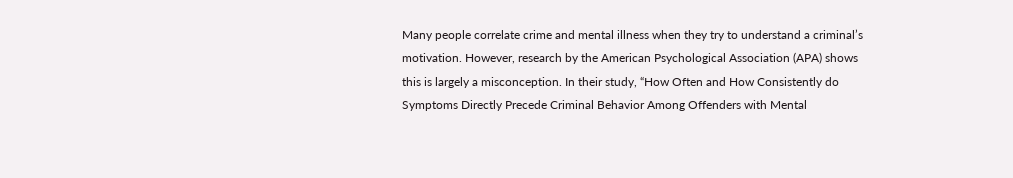Many people correlate crime and mental illness when they try to understand a criminal’s motivation. However, research by the American Psychological Association (APA) shows this is largely a misconception. In their study, “How Often and How Consistently do Symptoms Directly Precede Criminal Behavior Among Offenders with Mental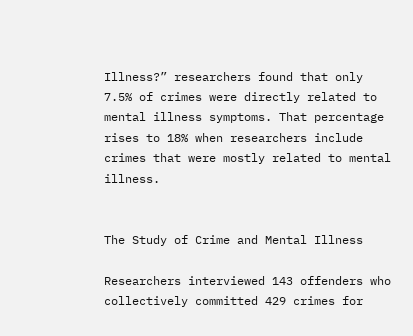Illness?” researchers found that only 7.5% of crimes were directly related to mental illness symptoms. That percentage rises to 18% when researchers include crimes that were mostly related to mental illness.


The Study of Crime and Mental Illness

Researchers interviewed 143 offenders who collectively committed 429 crimes for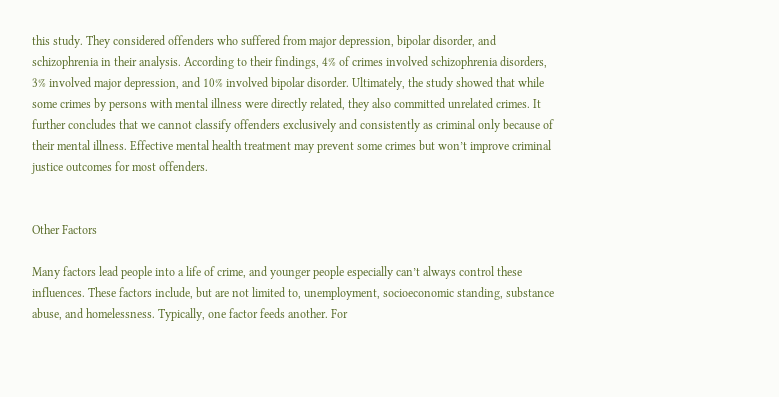this study. They considered offenders who suffered from major depression, bipolar disorder, and schizophrenia in their analysis. According to their findings, 4% of crimes involved schizophrenia disorders, 3% involved major depression, and 10% involved bipolar disorder. Ultimately, the study showed that while some crimes by persons with mental illness were directly related, they also committed unrelated crimes. It further concludes that we cannot classify offenders exclusively and consistently as criminal only because of their mental illness. Effective mental health treatment may prevent some crimes but won’t improve criminal justice outcomes for most offenders.


Other Factors

Many factors lead people into a life of crime, and younger people especially can’t always control these influences. These factors include, but are not limited to, unemployment, socioeconomic standing, substance abuse, and homelessness. Typically, one factor feeds another. For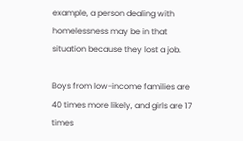example, a person dealing with homelessness may be in that situation because they lost a job.

Boys from low-income families are 40 times more likely, and girls are 17 times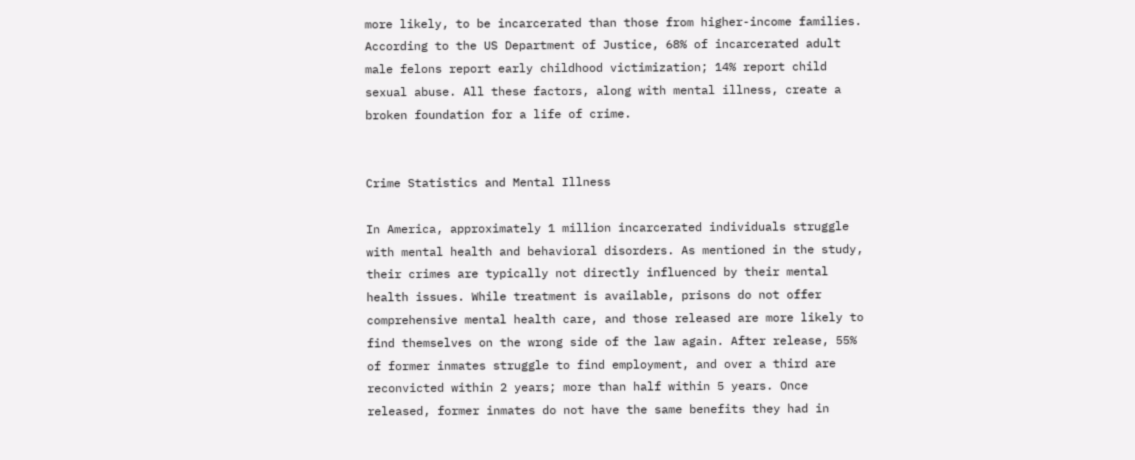more likely, to be incarcerated than those from higher-income families. According to the US Department of Justice, 68% of incarcerated adult male felons report early childhood victimization; 14% report child sexual abuse. All these factors, along with mental illness, create a broken foundation for a life of crime.


Crime Statistics and Mental Illness

In America, approximately 1 million incarcerated individuals struggle with mental health and behavioral disorders. As mentioned in the study, their crimes are typically not directly influenced by their mental health issues. While treatment is available, prisons do not offer comprehensive mental health care, and those released are more likely to find themselves on the wrong side of the law again. After release, 55% of former inmates struggle to find employment, and over a third are reconvicted within 2 years; more than half within 5 years. Once released, former inmates do not have the same benefits they had in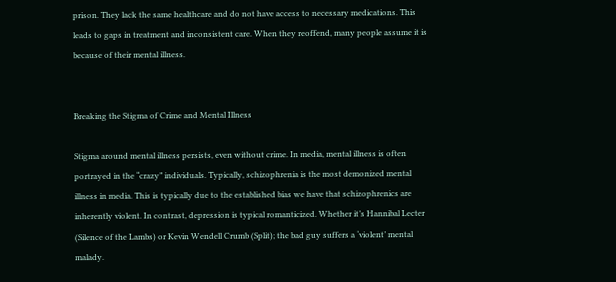prison. They lack the same healthcare and do not have access to necessary medications. This leads to gaps in treatment and inconsistent care. When they reoffend, many people assume it is because of their mental illness.


Breaking the Stigma of Crime and Mental Illness

Stigma around mental illness persists, even without crime. In media, mental illness is often portrayed in the “crazy” individuals. Typically, schizophrenia is the most demonized mental illness in media. This is typically due to the established bias we have that schizophrenics are inherently violent. In contrast, depression is typical romanticized. Whether it’s Hannibal Lecter (Silence of the Lambs) or Kevin Wendell Crumb (Split); the bad guy suffers a ‘violent’ mental malady.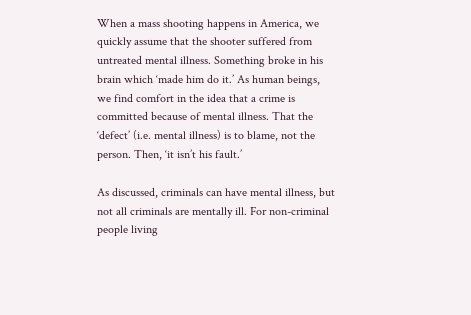When a mass shooting happens in America, we quickly assume that the shooter suffered from untreated mental illness. Something broke in his brain which ‘made him do it.’ As human beings, we find comfort in the idea that a crime is committed because of mental illness. That the ‘defect’ (i.e. mental illness) is to blame, not the person. Then, ‘it isn’t his fault.’

As discussed, criminals can have mental illness, but not all criminals are mentally ill. For non-criminal people living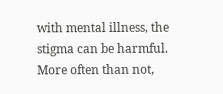with mental illness, the stigma can be harmful. More often than not,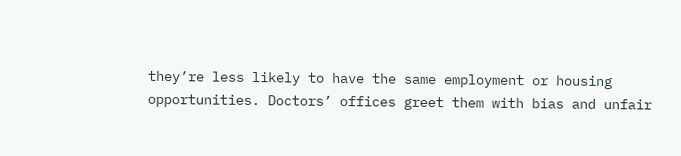they’re less likely to have the same employment or housing opportunities. Doctors’ offices greet them with bias and unfair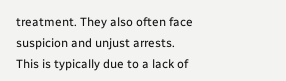treatment. They also often face suspicion and unjust arrests. This is typically due to a lack of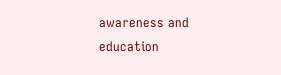awareness and education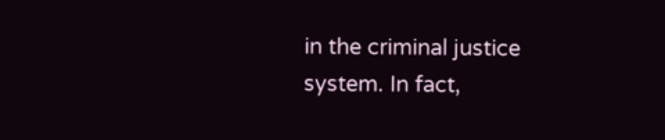in the criminal justice system. In fact,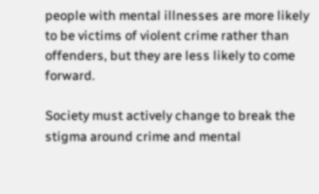people with mental illnesses are more likely to be victims of violent crime rather than offenders, but they are less likely to come forward.

Society must actively change to break the stigma around crime and mental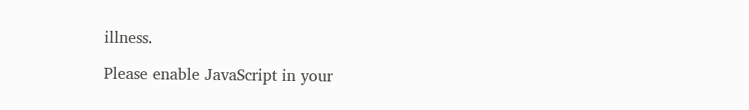illness.

Please enable JavaScript in your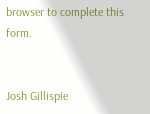browser to complete this form.


Josh Gillispie